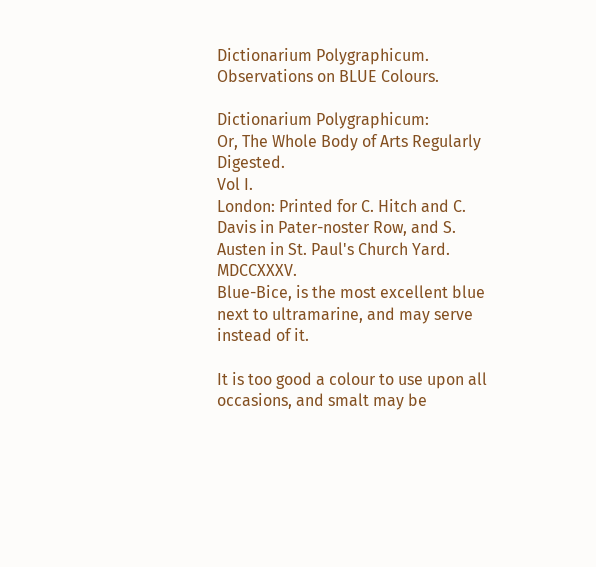Dictionarium Polygraphicum. Observations on BLUE Colours.

Dictionarium Polygraphicum:
Or, The Whole Body of Arts Regularly Digested.
Vol I.
London: Printed for C. Hitch and C. Davis in Pater-noster Row, and S. Austen in St. Paul's Church Yard. MDCCXXXV.
Blue-Bice, is the most excellent blue next to ultramarine, and may serve instead of it.

It is too good a colour to use upon all occasions, and smalt may be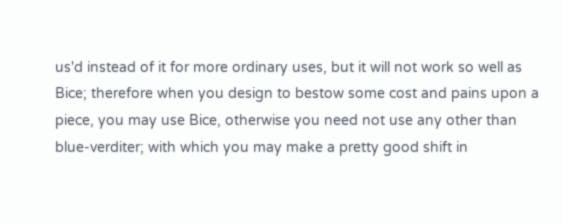us'd instead of it for more ordinary uses, but it will not work so well as Bice; therefore when you design to bestow some cost and pains upon a piece, you may use Bice, otherwise you need not use any other than blue-verditer; with which you may make a pretty good shift in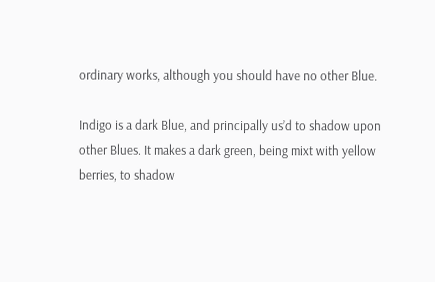ordinary works, although you should have no other Blue.

Indigo is a dark Blue, and principally us’d to shadow upon other Blues. It makes a dark green, being mixt with yellow berries, to shadow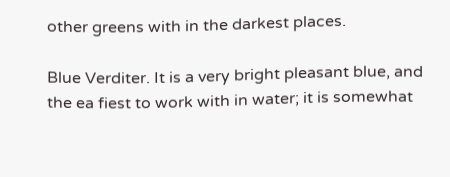other greens with in the darkest places.

Blue Verditer. It is a very bright pleasant blue, and the ea fiest to work with in water; it is somewhat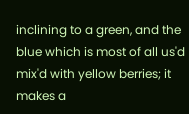inclining to a green, and the blue which is most of all us'd mix'd with yellow berries; it makes a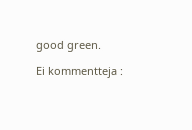good green.

Ei kommentteja :